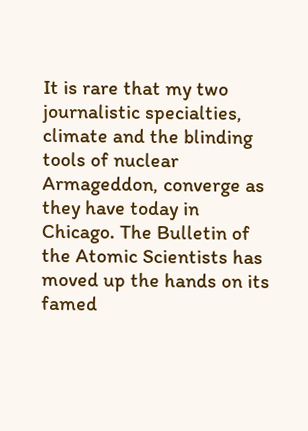It is rare that my two journalistic specialties, climate and the blinding tools of nuclear Armageddon, converge as they have today in Chicago. The Bulletin of the Atomic Scientists has moved up the hands on its famed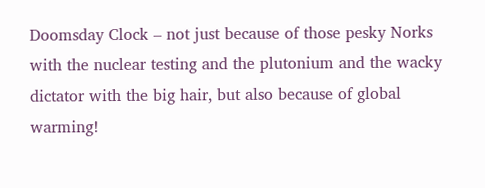Doomsday Clock – not just because of those pesky Norks with the nuclear testing and the plutonium and the wacky dictator with the big hair, but also because of global warming!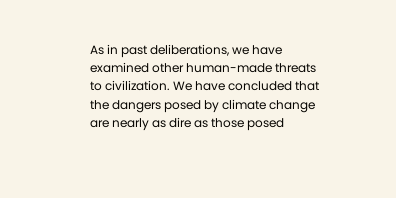As in past deliberations, we have examined other human-made threats to civilization. We have concluded that the dangers posed by climate change are nearly as dire as those posed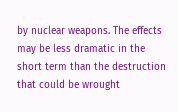by nuclear weapons. The effects may be less dramatic in the short term than the destruction that could be wrought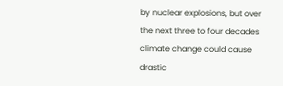by nuclear explosions, but over the next three to four decades climate change could cause drastic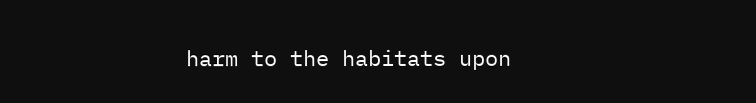harm to the habitats upon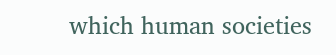which human societies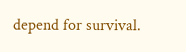depend for survival.